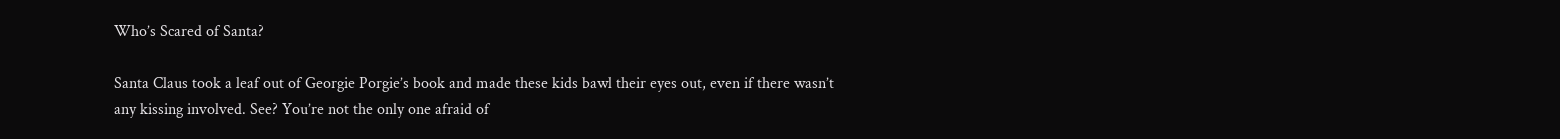Who’s Scared of Santa?

Santa Claus took a leaf out of Georgie Porgie’s book and made these kids bawl their eyes out, even if there wasn’t any kissing involved. See? You’re not the only one afraid of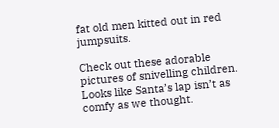fat old men kitted out in red jumpsuits.

Check out these adorable pictures of snivelling children. Looks like Santa’s lap isn’t as comfy as we thought.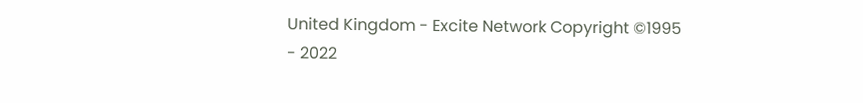United Kingdom - Excite Network Copyright ©1995 - 2022